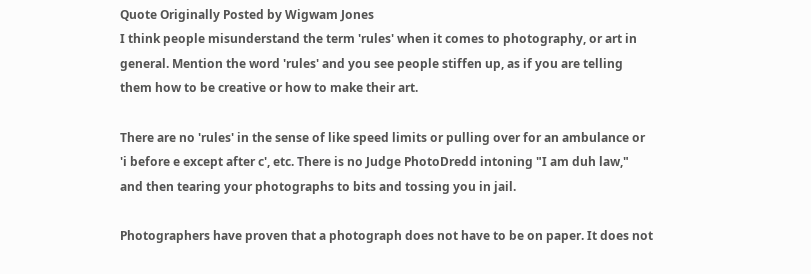Quote Originally Posted by Wigwam Jones
I think people misunderstand the term 'rules' when it comes to photography, or art in general. Mention the word 'rules' and you see people stiffen up, as if you are telling them how to be creative or how to make their art.

There are no 'rules' in the sense of like speed limits or pulling over for an ambulance or 'i before e except after c', etc. There is no Judge PhotoDredd intoning "I am duh law," and then tearing your photographs to bits and tossing you in jail.

Photographers have proven that a photograph does not have to be on paper. It does not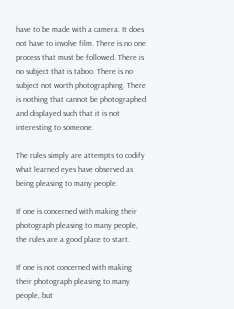have to be made with a camera. It does not have to involve film. There is no one process that must be followed. There is no subject that is taboo. There is no subject not worth photographing. There is nothing that cannot be photographed and displayed such that it is not interesting to someone.

The rules simply are attempts to codify what learned eyes have observed as being pleasing to many people.

If one is concerned with making their photograph pleasing to many people, the rules are a good place to start.

If one is not concerned with making their photograph pleasing to many people, but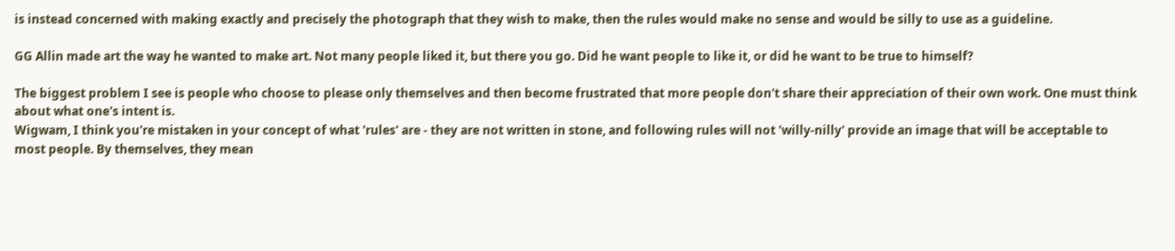is instead concerned with making exactly and precisely the photograph that they wish to make, then the rules would make no sense and would be silly to use as a guideline.

GG Allin made art the way he wanted to make art. Not many people liked it, but there you go. Did he want people to like it, or did he want to be true to himself?

The biggest problem I see is people who choose to please only themselves and then become frustrated that more people don't share their appreciation of their own work. One must think about what one's intent is.
Wigwam, I think you're mistaken in your concept of what 'rules' are - they are not written in stone, and following rules will not 'willy-nilly' provide an image that will be acceptable to most people. By themselves, they mean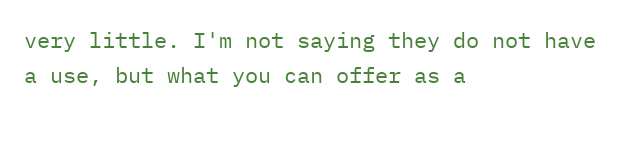very little. I'm not saying they do not have a use, but what you can offer as a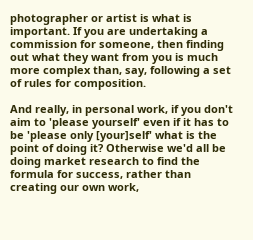photographer or artist is what is important. If you are undertaking a commission for someone, then finding out what they want from you is much more complex than, say, following a set of rules for composition.

And really, in personal work, if you don't aim to 'please yourself' even if it has to be 'please only [your]self' what is the point of doing it? Otherwise we'd all be doing market research to find the formula for success, rather than creating our own work,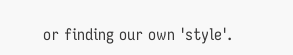or finding our own 'style'.